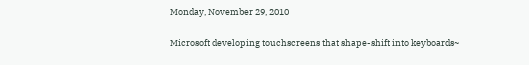Monday, November 29, 2010

Microsoft developing touchscreens that shape-shift into keyboards~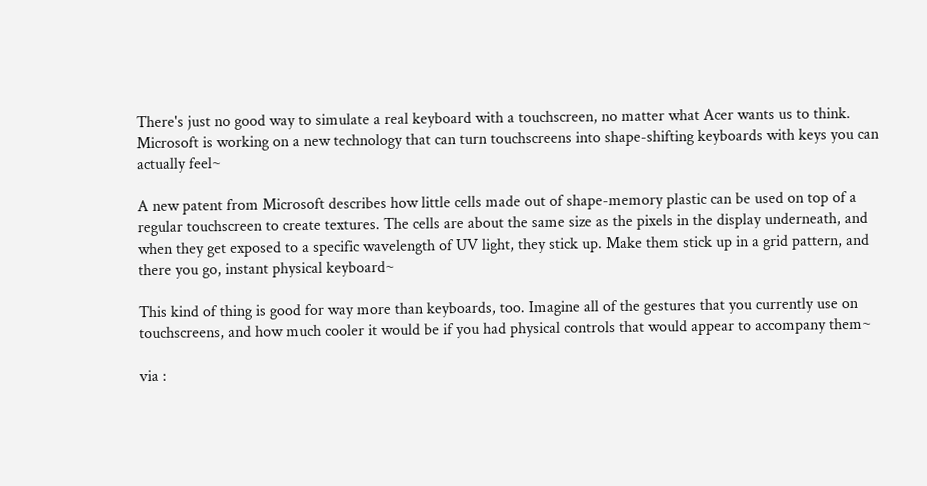There's just no good way to simulate a real keyboard with a touchscreen, no matter what Acer wants us to think. Microsoft is working on a new technology that can turn touchscreens into shape-shifting keyboards with keys you can actually feel~

A new patent from Microsoft describes how little cells made out of shape-memory plastic can be used on top of a regular touchscreen to create textures. The cells are about the same size as the pixels in the display underneath, and when they get exposed to a specific wavelength of UV light, they stick up. Make them stick up in a grid pattern, and there you go, instant physical keyboard~

This kind of thing is good for way more than keyboards, too. Imagine all of the gestures that you currently use on touchscreens, and how much cooler it would be if you had physical controls that would appear to accompany them~

via :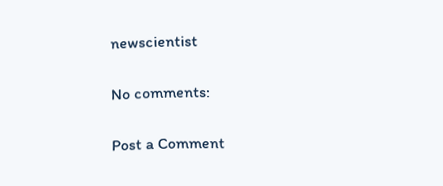newscientist

No comments:

Post a Comment